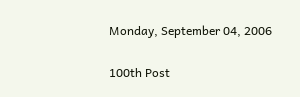Monday, September 04, 2006

100th Post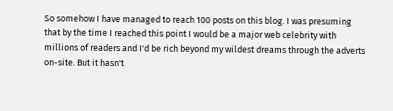So somehow I have managed to reach 100 posts on this blog. I was presuming that by the time I reached this point I would be a major web celebrity with millions of readers and I'd be rich beyond my wildest dreams through the adverts on-site. But it hasn't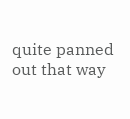quite panned out that way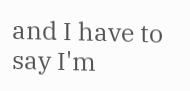and I have to say I'm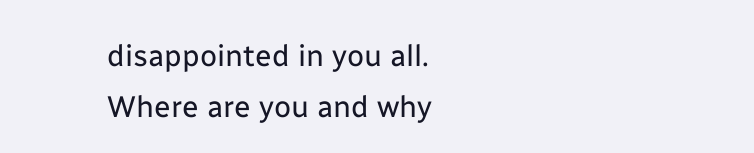disappointed in you all. Where are you and why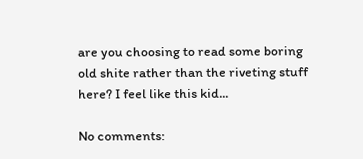are you choosing to read some boring old shite rather than the riveting stuff here? I feel like this kid...

No comments: